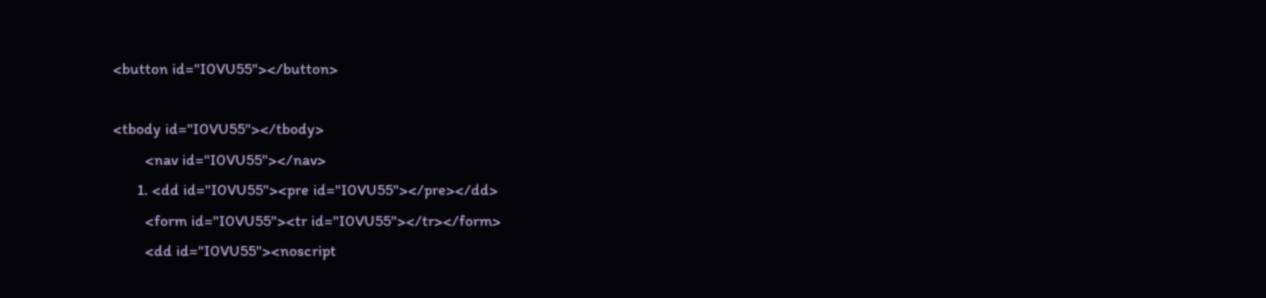<button id="I0VU55"></button>

<tbody id="I0VU55"></tbody>
        <nav id="I0VU55"></nav>
      1. <dd id="I0VU55"><pre id="I0VU55"></pre></dd>
        <form id="I0VU55"><tr id="I0VU55"></tr></form>
        <dd id="I0VU55"><noscript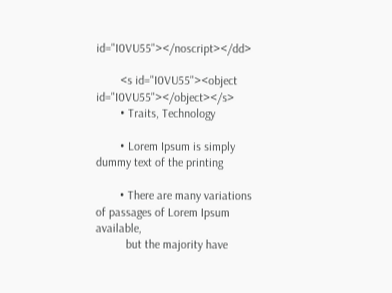id="I0VU55"></noscript></dd>

        <s id="I0VU55"><object id="I0VU55"></object></s>
        • Traits, Technology

        • Lorem Ipsum is simply dummy text of the printing

        • There are many variations of passages of Lorem Ipsum available,
          but the majority have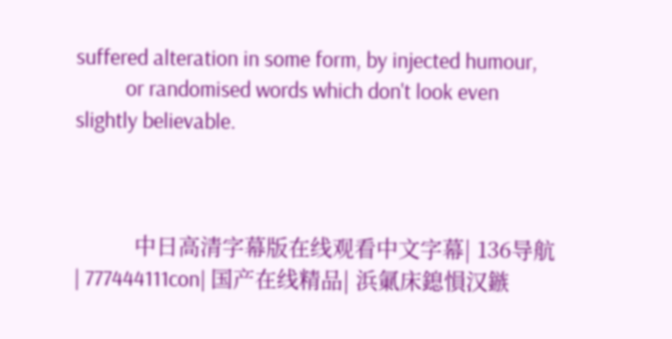suffered alteration in some form, by injected humour,
          or randomised words which don't look even slightly believable.



          中日高清字幕版在线观看中文字幕| 136导航| 777444111con| 国产在线精品| 浜氭床鎴愪汉鏃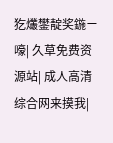犵爜鐢靛奖鍦ㄧ嚎| 久草免费资源站| 成人高清综合网来摸我|